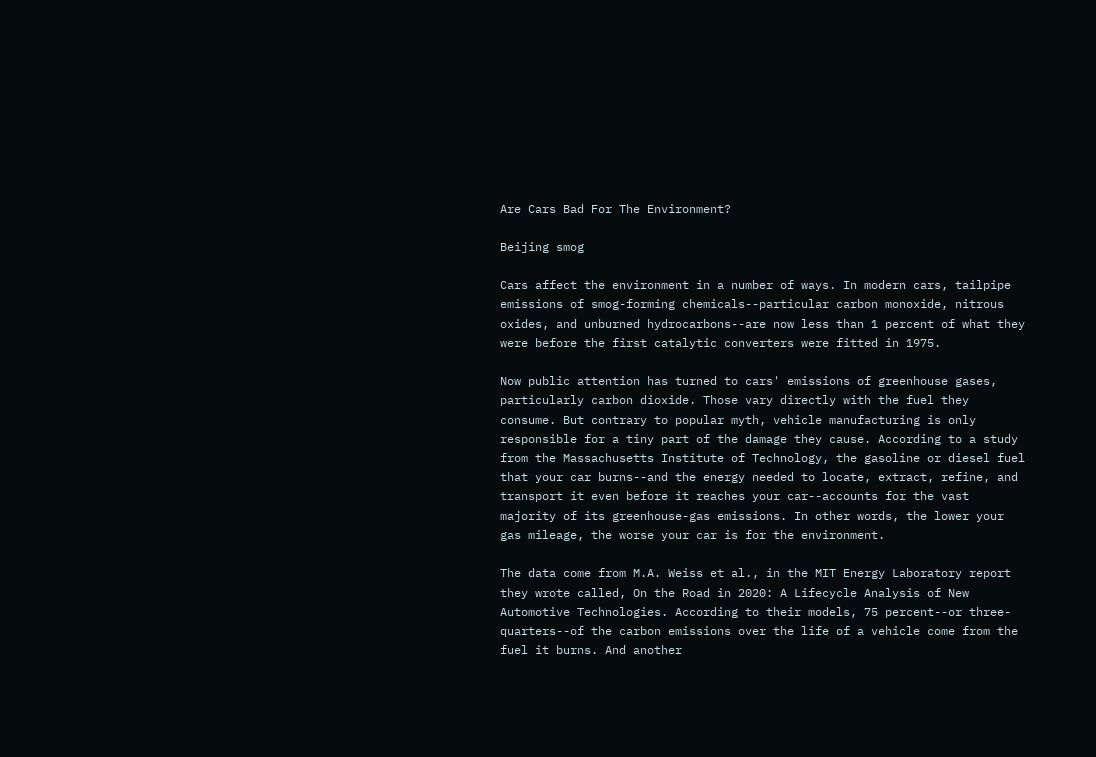Are Cars Bad For The Environment?

Beijing smog

Cars affect the environment in a number of ways. In modern cars, tailpipe emissions of smog-forming chemicals--particular carbon monoxide, nitrous oxides, and unburned hydrocarbons--are now less than 1 percent of what they were before the first catalytic converters were fitted in 1975.

Now public attention has turned to cars' emissions of greenhouse gases, particularly carbon dioxide. Those vary directly with the fuel they consume. But contrary to popular myth, vehicle manufacturing is only responsible for a tiny part of the damage they cause. According to a study from the Massachusetts Institute of Technology, the gasoline or diesel fuel that your car burns--and the energy needed to locate, extract, refine, and transport it even before it reaches your car--accounts for the vast majority of its greenhouse-gas emissions. In other words, the lower your gas mileage, the worse your car is for the environment.

The data come from M.A. Weiss et al., in the MIT Energy Laboratory report they wrote called, On the Road in 2020: A Lifecycle Analysis of New Automotive Technologies. According to their models, 75 percent--or three-quarters--of the carbon emissions over the life of a vehicle come from the fuel it burns. And another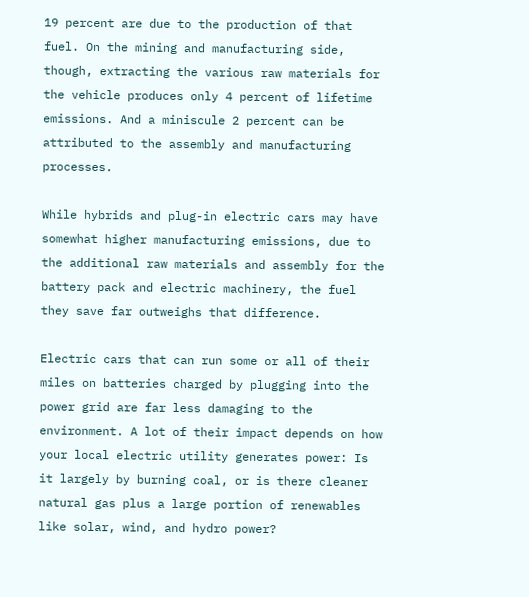19 percent are due to the production of that fuel. On the mining and manufacturing side, though, extracting the various raw materials for the vehicle produces only 4 percent of lifetime emissions. And a miniscule 2 percent can be attributed to the assembly and manufacturing processes.

While hybrids and plug-in electric cars may have somewhat higher manufacturing emissions, due to the additional raw materials and assembly for the battery pack and electric machinery, the fuel they save far outweighs that difference.

Electric cars that can run some or all of their miles on batteries charged by plugging into the power grid are far less damaging to the environment. A lot of their impact depends on how your local electric utility generates power: Is it largely by burning coal, or is there cleaner natural gas plus a large portion of renewables like solar, wind, and hydro power?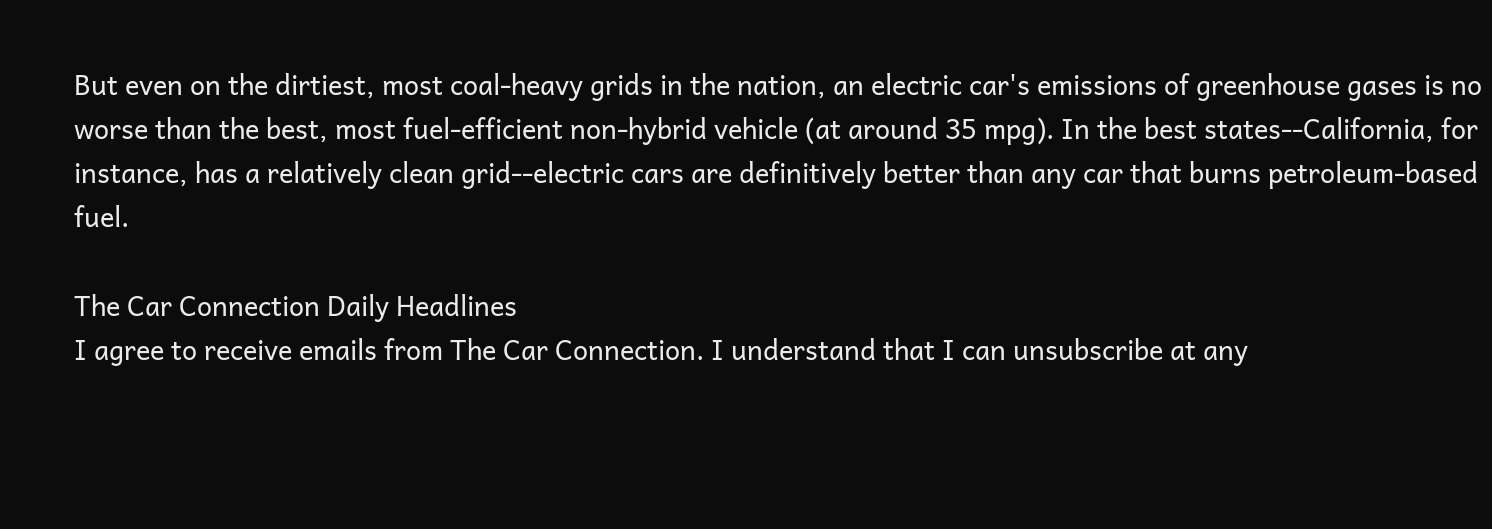But even on the dirtiest, most coal-heavy grids in the nation, an electric car's emissions of greenhouse gases is no worse than the best, most fuel-efficient non-hybrid vehicle (at around 35 mpg). In the best states--California, for instance, has a relatively clean grid--electric cars are definitively better than any car that burns petroleum-based fuel.

The Car Connection Daily Headlines
I agree to receive emails from The Car Connection. I understand that I can unsubscribe at any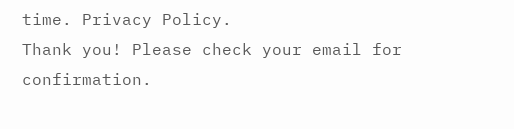time. Privacy Policy.
Thank you! Please check your email for confirmation.